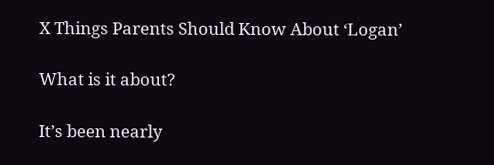X Things Parents Should Know About ‘Logan’

What is it about?

It’s been nearly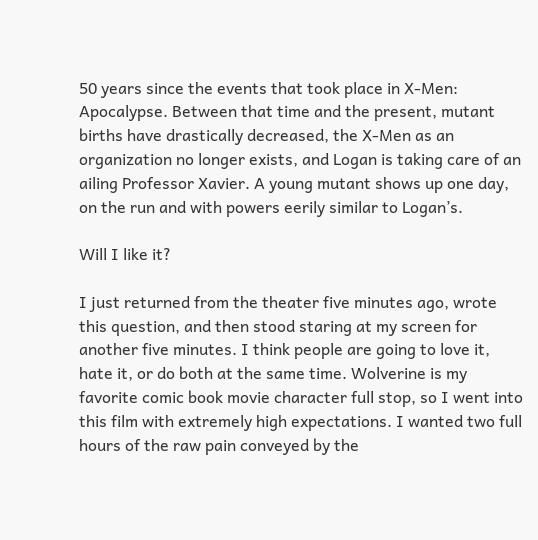50 years since the events that took place in X-Men: Apocalypse. Between that time and the present, mutant births have drastically decreased, the X-Men as an organization no longer exists, and Logan is taking care of an ailing Professor Xavier. A young mutant shows up one day, on the run and with powers eerily similar to Logan’s.

Will I like it?

I just returned from the theater five minutes ago, wrote this question, and then stood staring at my screen for another five minutes. I think people are going to love it, hate it, or do both at the same time. Wolverine is my favorite comic book movie character full stop, so I went into this film with extremely high expectations. I wanted two full hours of the raw pain conveyed by the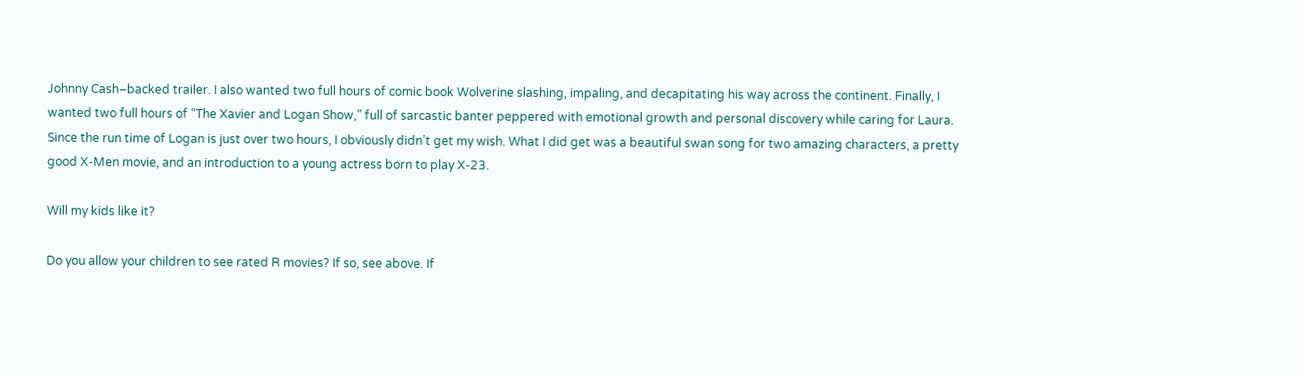Johnny Cash–backed trailer. I also wanted two full hours of comic book Wolverine slashing, impaling, and decapitating his way across the continent. Finally, I wanted two full hours of “The Xavier and Logan Show,” full of sarcastic banter peppered with emotional growth and personal discovery while caring for Laura. Since the run time of Logan is just over two hours, I obviously didn’t get my wish. What I did get was a beautiful swan song for two amazing characters, a pretty good X-Men movie, and an introduction to a young actress born to play X-23.

Will my kids like it?

Do you allow your children to see rated R movies? If so, see above. If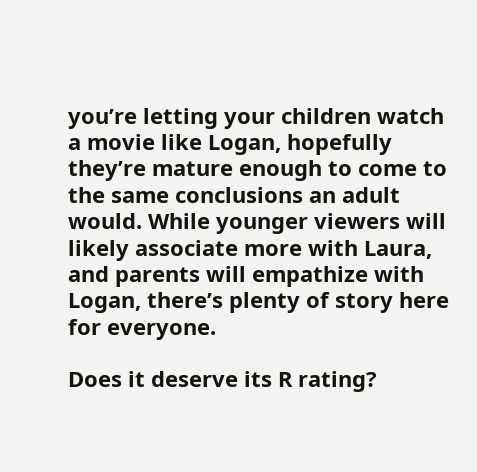you’re letting your children watch a movie like Logan, hopefully they’re mature enough to come to the same conclusions an adult would. While younger viewers will likely associate more with Laura, and parents will empathize with Logan, there’s plenty of story here for everyone.

Does it deserve its R rating?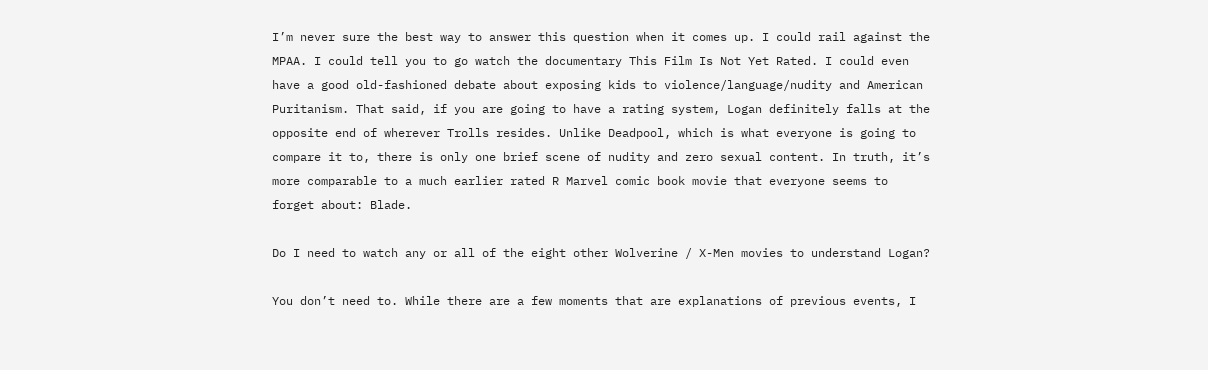I’m never sure the best way to answer this question when it comes up. I could rail against the MPAA. I could tell you to go watch the documentary This Film Is Not Yet Rated. I could even have a good old-fashioned debate about exposing kids to violence/language/nudity and American Puritanism. That said, if you are going to have a rating system, Logan definitely falls at the opposite end of wherever Trolls resides. Unlike Deadpool, which is what everyone is going to compare it to, there is only one brief scene of nudity and zero sexual content. In truth, it’s more comparable to a much earlier rated R Marvel comic book movie that everyone seems to forget about: Blade.

Do I need to watch any or all of the eight other Wolverine / X-Men movies to understand Logan?

You don’t need to. While there are a few moments that are explanations of previous events, I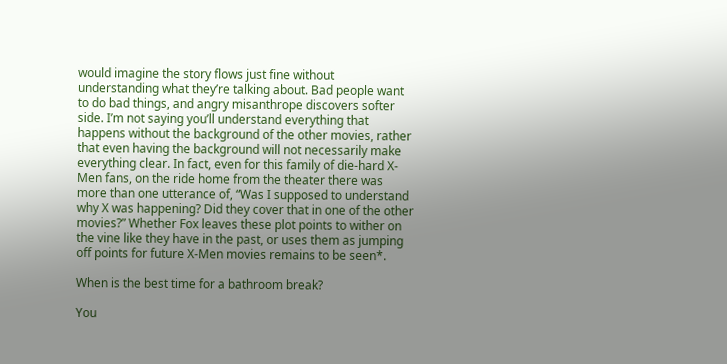would imagine the story flows just fine without understanding what they’re talking about. Bad people want to do bad things, and angry misanthrope discovers softer side. I’m not saying you’ll understand everything that happens without the background of the other movies, rather that even having the background will not necessarily make everything clear. In fact, even for this family of die-hard X-Men fans, on the ride home from the theater there was more than one utterance of, “Was I supposed to understand why X was happening? Did they cover that in one of the other movies?” Whether Fox leaves these plot points to wither on the vine like they have in the past, or uses them as jumping off points for future X-Men movies remains to be seen*.

When is the best time for a bathroom break?

You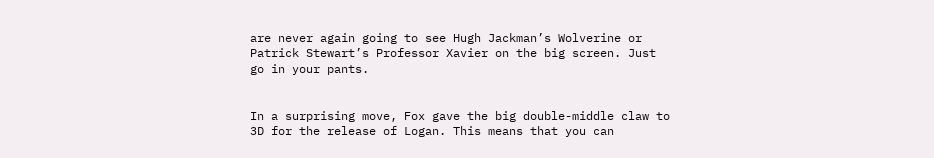are never again going to see Hugh Jackman’s Wolverine or Patrick Stewart’s Professor Xavier on the big screen. Just go in your pants.


In a surprising move, Fox gave the big double-middle claw to 3D for the release of Logan. This means that you can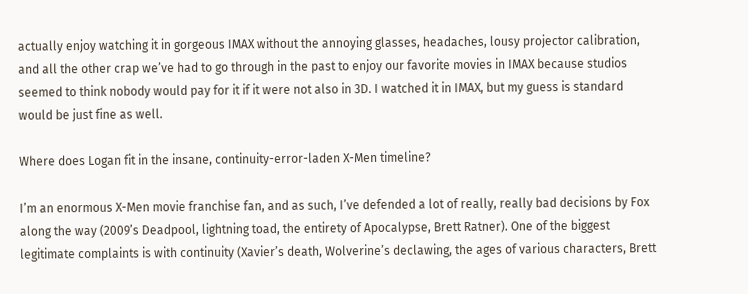actually enjoy watching it in gorgeous IMAX without the annoying glasses, headaches, lousy projector calibration, and all the other crap we’ve had to go through in the past to enjoy our favorite movies in IMAX because studios seemed to think nobody would pay for it if it were not also in 3D. I watched it in IMAX, but my guess is standard would be just fine as well.

Where does Logan fit in the insane, continuity-error-laden X-Men timeline?

I’m an enormous X-Men movie franchise fan, and as such, I’ve defended a lot of really, really bad decisions by Fox along the way (2009’s Deadpool, lightning toad, the entirety of Apocalypse, Brett Ratner). One of the biggest legitimate complaints is with continuity (Xavier’s death, Wolverine’s declawing, the ages of various characters, Brett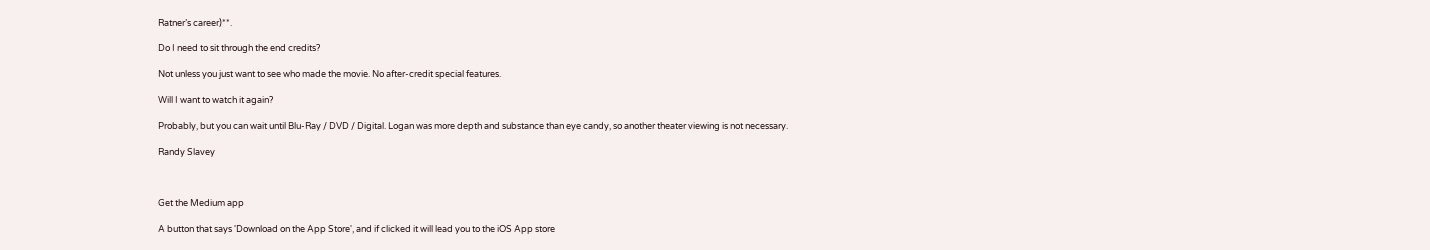Ratner’s career)**.

Do I need to sit through the end credits?

Not unless you just want to see who made the movie. No after-credit special features.

Will I want to watch it again?

Probably, but you can wait until Blu-Ray / DVD / Digital. Logan was more depth and substance than eye candy, so another theater viewing is not necessary.

Randy Slavey



Get the Medium app

A button that says 'Download on the App Store', and if clicked it will lead you to the iOS App store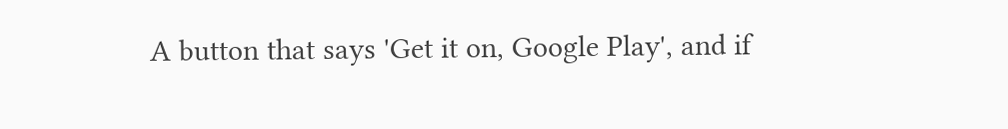A button that says 'Get it on, Google Play', and if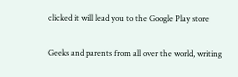clicked it will lead you to the Google Play store


Geeks and parents from all over the world, writing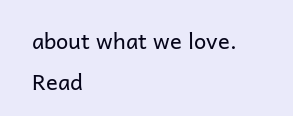about what we love. Read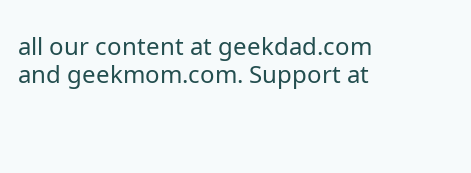all our content at geekdad.com and geekmom.com. Support at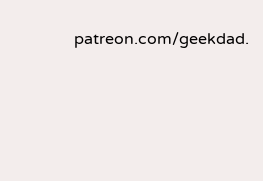patreon.com/geekdad.